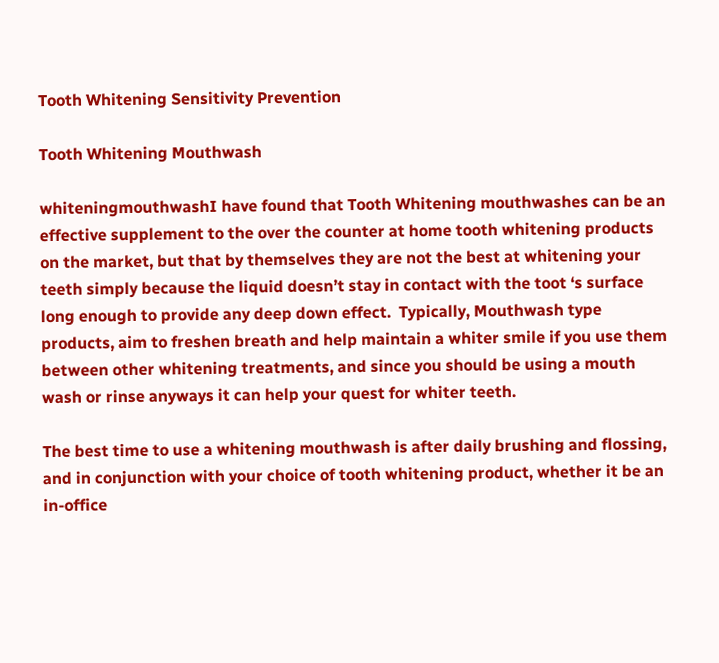Tooth Whitening Sensitivity Prevention

Tooth Whitening Mouthwash

whiteningmouthwashI have found that Tooth Whitening mouthwashes can be an effective supplement to the over the counter at home tooth whitening products on the market, but that by themselves they are not the best at whitening your teeth simply because the liquid doesn’t stay in contact with the toot ‘s surface long enough to provide any deep down effect.  Typically, Mouthwash type products, aim to freshen breath and help maintain a whiter smile if you use them between other whitening treatments, and since you should be using a mouth wash or rinse anyways it can help your quest for whiter teeth.

The best time to use a whitening mouthwash is after daily brushing and flossing,  and in conjunction with your choice of tooth whitening product, whether it be an in-office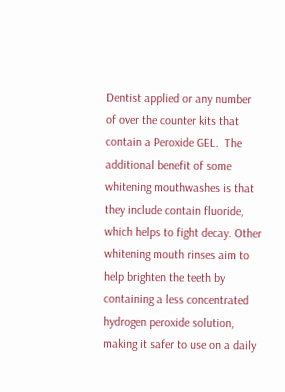Dentist applied or any number of over the counter kits that contain a Peroxide GEL.  The additional benefit of some whitening mouthwashes is that they include contain fluoride, which helps to fight decay. Other whitening mouth rinses aim to help brighten the teeth by containing a less concentrated hydrogen peroxide solution, making it safer to use on a daily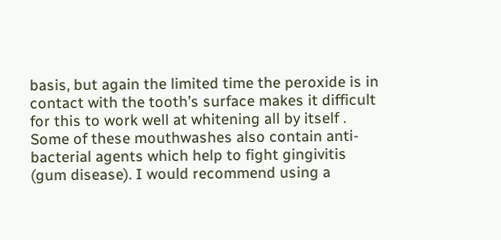basis, but again the limited time the peroxide is in contact with the tooth’s surface makes it difficult for this to work well at whitening all by itself . Some of these mouthwashes also contain anti-bacterial agents which help to fight gingivitis (gum disease). I would recommend using a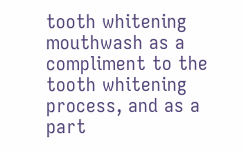tooth whitening mouthwash as a compliment to the tooth whitening process, and as a part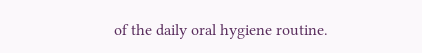of the daily oral hygiene routine.